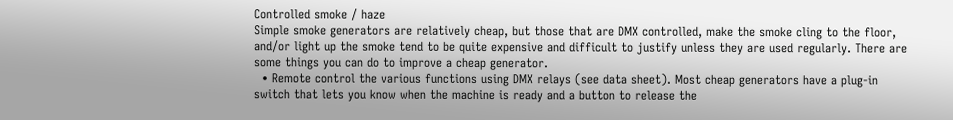Controlled smoke / haze
Simple smoke generators are relatively cheap, but those that are DMX controlled, make the smoke cling to the floor, and/or light up the smoke tend to be quite expensive and difficult to justify unless they are used regularly. There are some things you can do to improve a cheap generator.
  • Remote control the various functions using DMX relays (see data sheet). Most cheap generators have a plug-in switch that lets you know when the machine is ready and a button to release the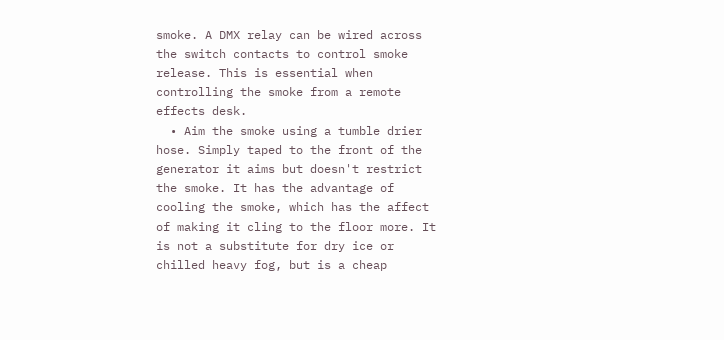smoke. A DMX relay can be wired across the switch contacts to control smoke release. This is essential when controlling the smoke from a remote effects desk.
  • Aim the smoke using a tumble drier hose. Simply taped to the front of the generator it aims but doesn't restrict the smoke. It has the advantage of cooling the smoke, which has the affect of making it cling to the floor more. It is not a substitute for dry ice or chilled heavy fog, but is a cheap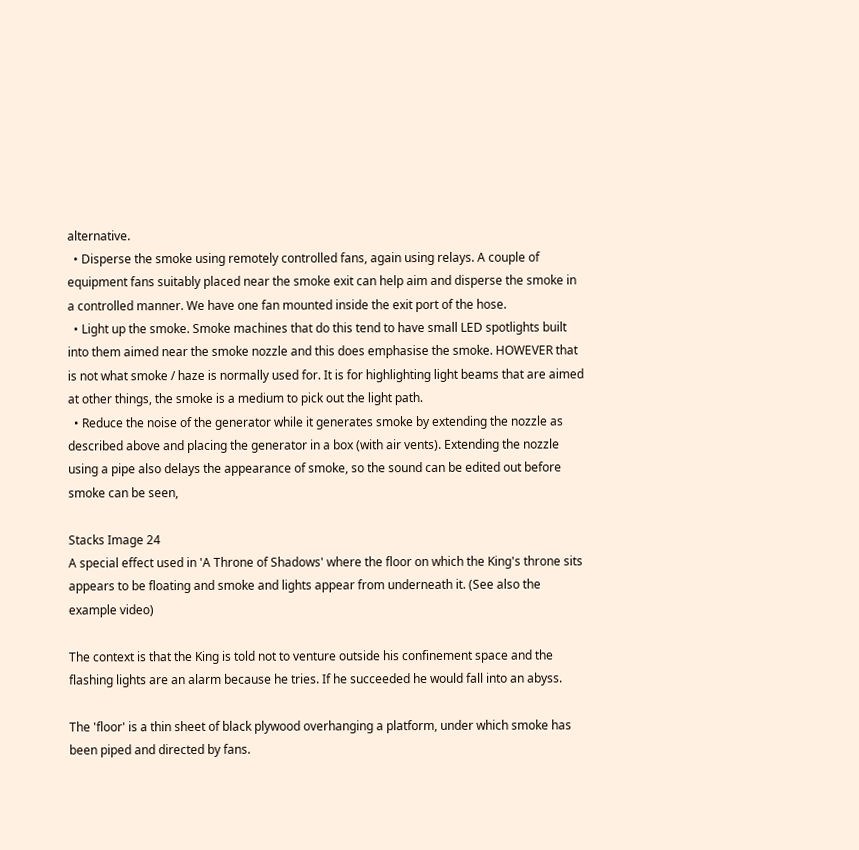alternative.
  • Disperse the smoke using remotely controlled fans, again using relays. A couple of equipment fans suitably placed near the smoke exit can help aim and disperse the smoke in a controlled manner. We have one fan mounted inside the exit port of the hose.
  • Light up the smoke. Smoke machines that do this tend to have small LED spotlights built into them aimed near the smoke nozzle and this does emphasise the smoke. HOWEVER that is not what smoke / haze is normally used for. It is for highlighting light beams that are aimed at other things, the smoke is a medium to pick out the light path.
  • Reduce the noise of the generator while it generates smoke by extending the nozzle as described above and placing the generator in a box (with air vents). Extending the nozzle using a pipe also delays the appearance of smoke, so the sound can be edited out before smoke can be seen,

Stacks Image 24
A special effect used in 'A Throne of Shadows' where the floor on which the King's throne sits appears to be floating and smoke and lights appear from underneath it. (See also the example video)

The context is that the King is told not to venture outside his confinement space and the flashing lights are an alarm because he tries. If he succeeded he would fall into an abyss.

The 'floor' is a thin sheet of black plywood overhanging a platform, under which smoke has been piped and directed by fans.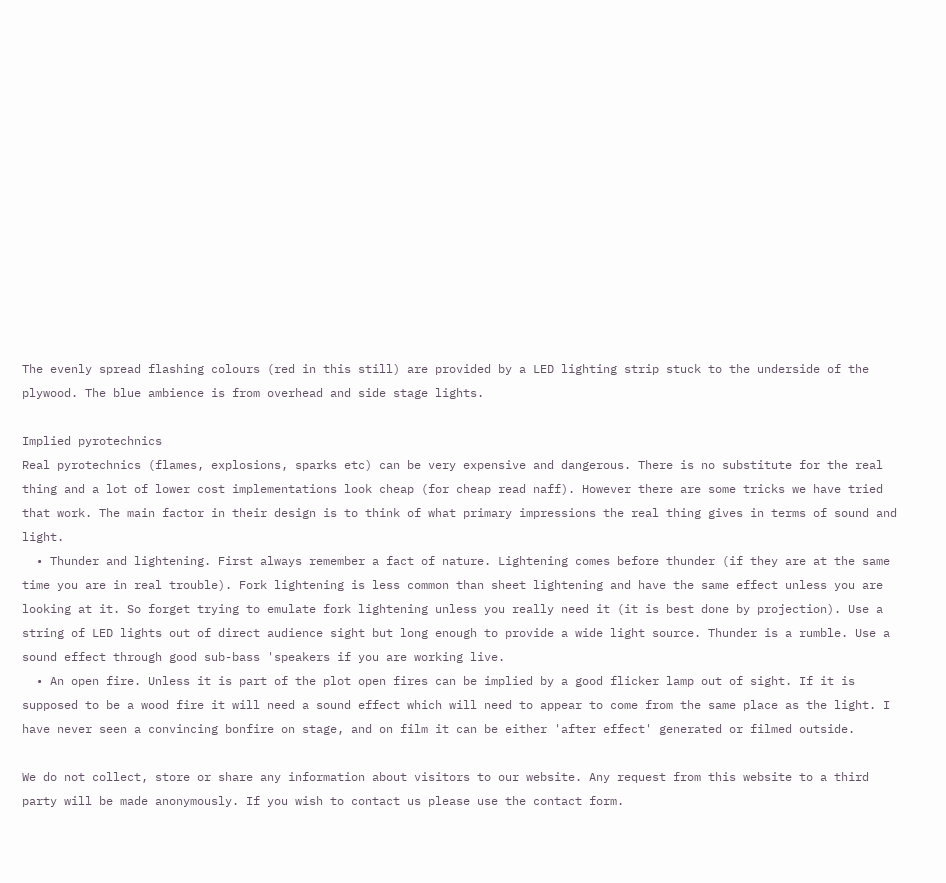The evenly spread flashing colours (red in this still) are provided by a LED lighting strip stuck to the underside of the plywood. The blue ambience is from overhead and side stage lights.

Implied pyrotechnics
Real pyrotechnics (flames, explosions, sparks etc) can be very expensive and dangerous. There is no substitute for the real thing and a lot of lower cost implementations look cheap (for cheap read naff). However there are some tricks we have tried that work. The main factor in their design is to think of what primary impressions the real thing gives in terms of sound and light.
  • Thunder and lightening. First always remember a fact of nature. Lightening comes before thunder (if they are at the same time you are in real trouble). Fork lightening is less common than sheet lightening and have the same effect unless you are looking at it. So forget trying to emulate fork lightening unless you really need it (it is best done by projection). Use a string of LED lights out of direct audience sight but long enough to provide a wide light source. Thunder is a rumble. Use a sound effect through good sub-bass 'speakers if you are working live.
  • An open fire. Unless it is part of the plot open fires can be implied by a good flicker lamp out of sight. If it is supposed to be a wood fire it will need a sound effect which will need to appear to come from the same place as the light. I have never seen a convincing bonfire on stage, and on film it can be either 'after effect' generated or filmed outside.

We do not collect, store or share any information about visitors to our website. Any request from this website to a third party will be made anonymously. If you wish to contact us please use the contact form.